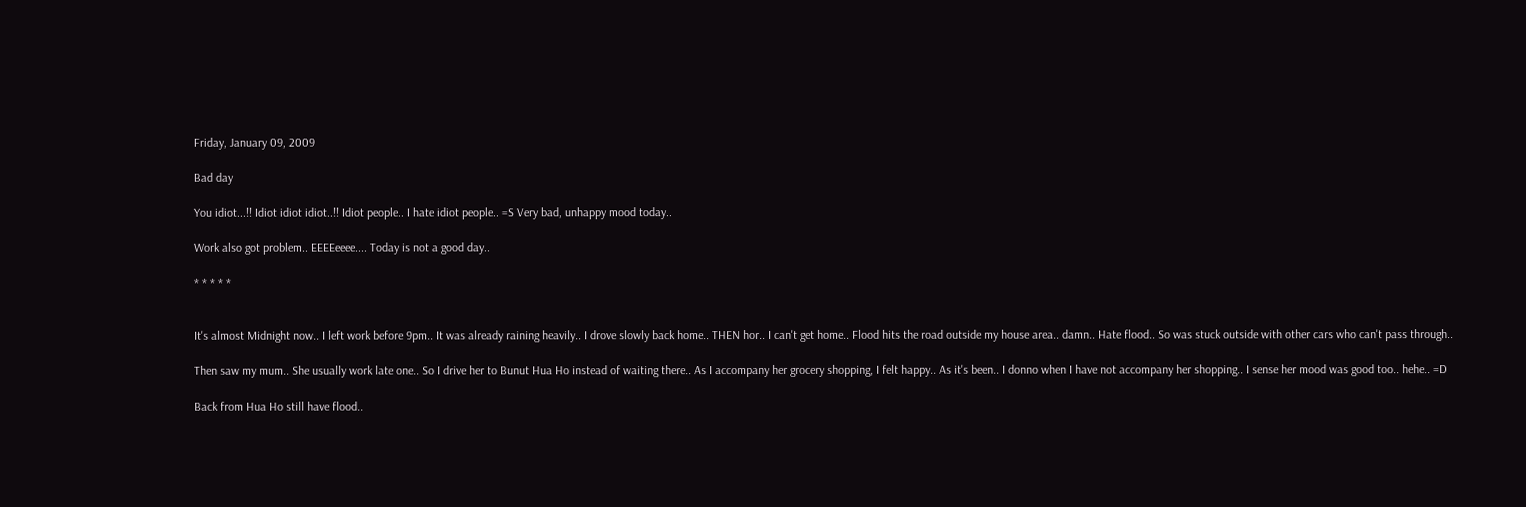Friday, January 09, 2009

Bad day

You idiot...!! Idiot idiot idiot..!! Idiot people.. I hate idiot people.. =S Very bad, unhappy mood today..

Work also got problem.. EEEEeeee.... Today is not a good day..

* * * * *


It's almost Midnight now.. I left work before 9pm.. It was already raining heavily.. I drove slowly back home.. THEN hor.. I can't get home.. Flood hits the road outside my house area.. damn.. Hate flood.. So was stuck outside with other cars who can't pass through..

Then saw my mum.. She usually work late one.. So I drive her to Bunut Hua Ho instead of waiting there.. As I accompany her grocery shopping, I felt happy.. As it's been.. I donno when I have not accompany her shopping.. I sense her mood was good too.. hehe.. =D

Back from Hua Ho still have flood..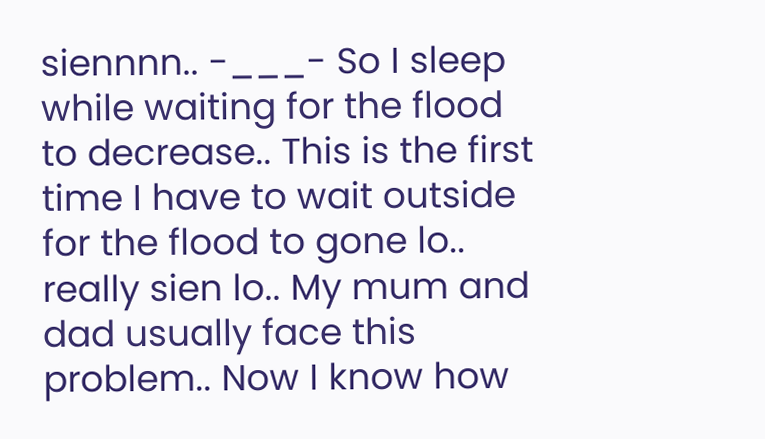siennnn.. -___- So I sleep while waiting for the flood to decrease.. This is the first time I have to wait outside for the flood to gone lo.. really sien lo.. My mum and dad usually face this problem.. Now I know how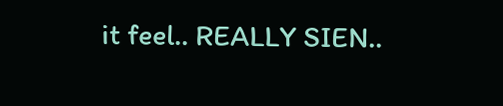it feel.. REALLY SIEN..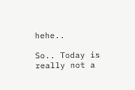hehe..

So.. Today is really not a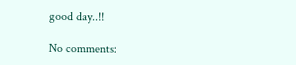good day..!!

No comments: